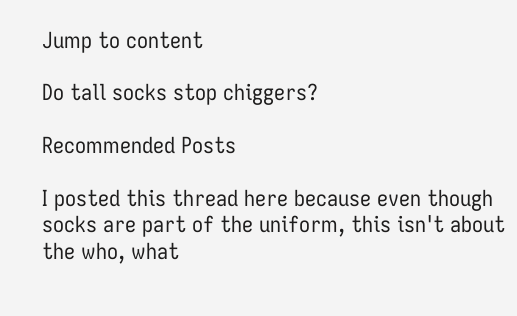Jump to content

Do tall socks stop chiggers?

Recommended Posts

I posted this thread here because even though socks are part of the uniform, this isn't about the who, what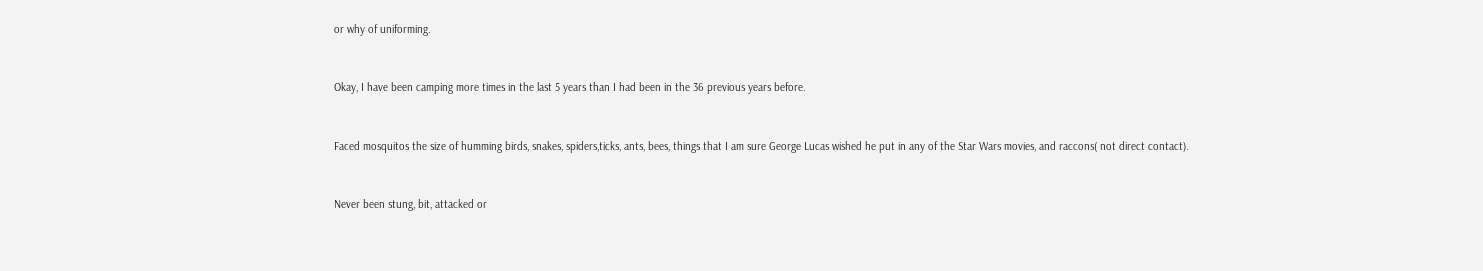or why of uniforming.


Okay, I have been camping more times in the last 5 years than I had been in the 36 previous years before.


Faced mosquitos the size of humming birds, snakes, spiders,ticks, ants, bees, things that I am sure George Lucas wished he put in any of the Star Wars movies, and raccons( not direct contact).


Never been stung, bit, attacked or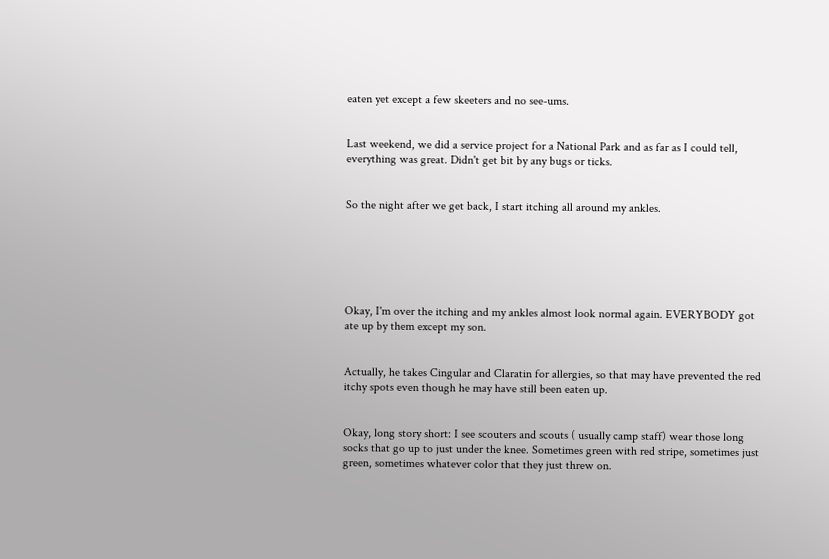eaten yet except a few skeeters and no see-ums.


Last weekend, we did a service project for a National Park and as far as I could tell, everything was great. Didn't get bit by any bugs or ticks.


So the night after we get back, I start itching all around my ankles.






Okay, I'm over the itching and my ankles almost look normal again. EVERYBODY got ate up by them except my son.


Actually, he takes Cingular and Claratin for allergies, so that may have prevented the red itchy spots even though he may have still been eaten up.


Okay, long story short: I see scouters and scouts ( usually camp staff) wear those long socks that go up to just under the knee. Sometimes green with red stripe, sometimes just green, sometimes whatever color that they just threw on.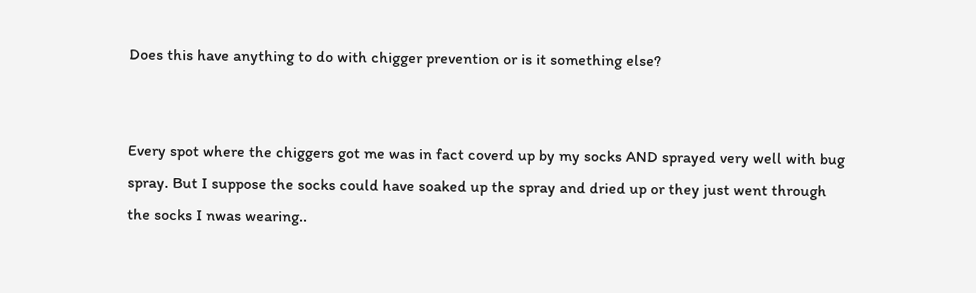Does this have anything to do with chigger prevention or is it something else?


Every spot where the chiggers got me was in fact coverd up by my socks AND sprayed very well with bug spray. But I suppose the socks could have soaked up the spray and dried up or they just went through the socks I nwas wearing..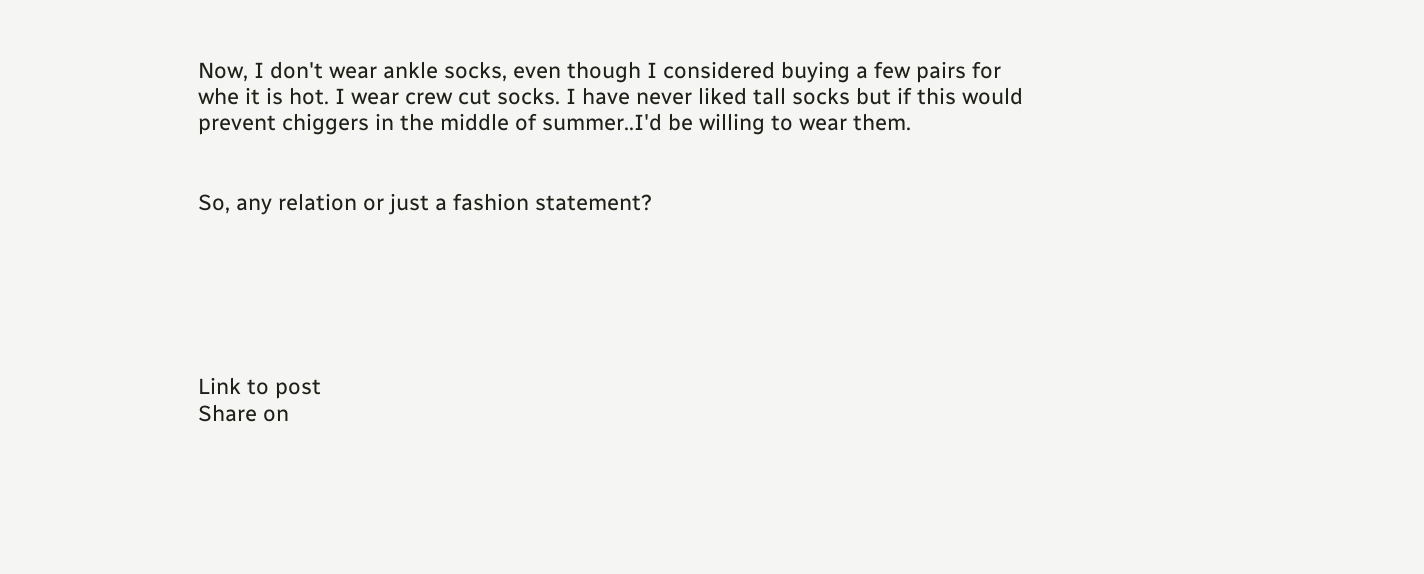Now, I don't wear ankle socks, even though I considered buying a few pairs for whe it is hot. I wear crew cut socks. I have never liked tall socks but if this would prevent chiggers in the middle of summer..I'd be willing to wear them.


So, any relation or just a fashion statement?






Link to post
Share on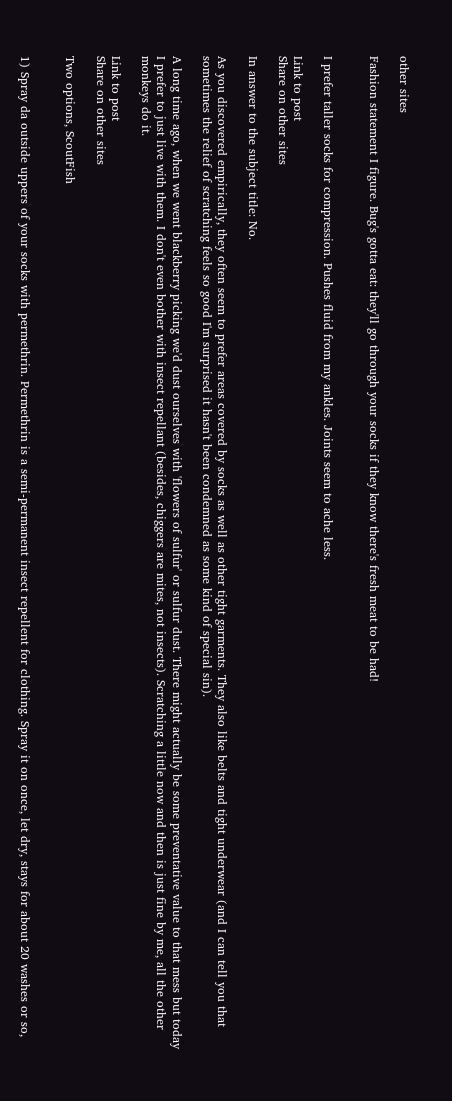other sites

Fashion statement I figure. Bug's gotta eat: they'll go through your socks if they know there's fresh meat to be had!


I prefer taller socks for compression. Pushes fluid from my ankles. Joints seem to ache less.

Link to post
Share on other sites

In answer to the subject title: No.

As you discovered empirically, they often seem to prefer areas covered by socks as well as other tight garments. They also like belts and tight underwear (and I can tell you that sometimes the relief of scratching feels so good I'm surprised it hasn't been condemned as some kind of special sin).

A long time ago, when we went blackberry picking we'd dust ourselves with 'flowers of sulfur' or sulfur dust. There might actually be some preventative value to that mess but today I prefer to just live with them. I don't even bother with insect repellant (besides, chiggers are mites, not insects). Scratching a little now and then is just fine by me, all the other monkeys do it.

Link to post
Share on other sites

Two options, ScoutFish


1) Spray da outside uppers of your socks with permethrin. Permethrin is a semi-permanent insect repellent for clothing. Spray it on once, let dry, stays for about 20 washes or so,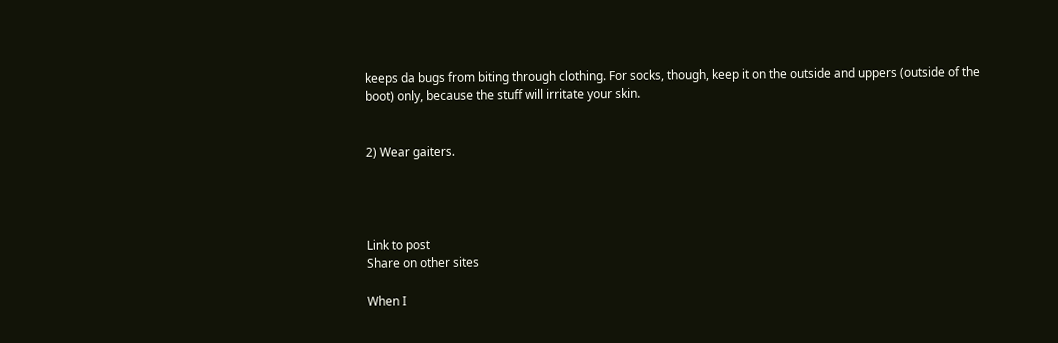keeps da bugs from biting through clothing. For socks, though, keep it on the outside and uppers (outside of the boot) only, because the stuff will irritate your skin.


2) Wear gaiters.




Link to post
Share on other sites

When I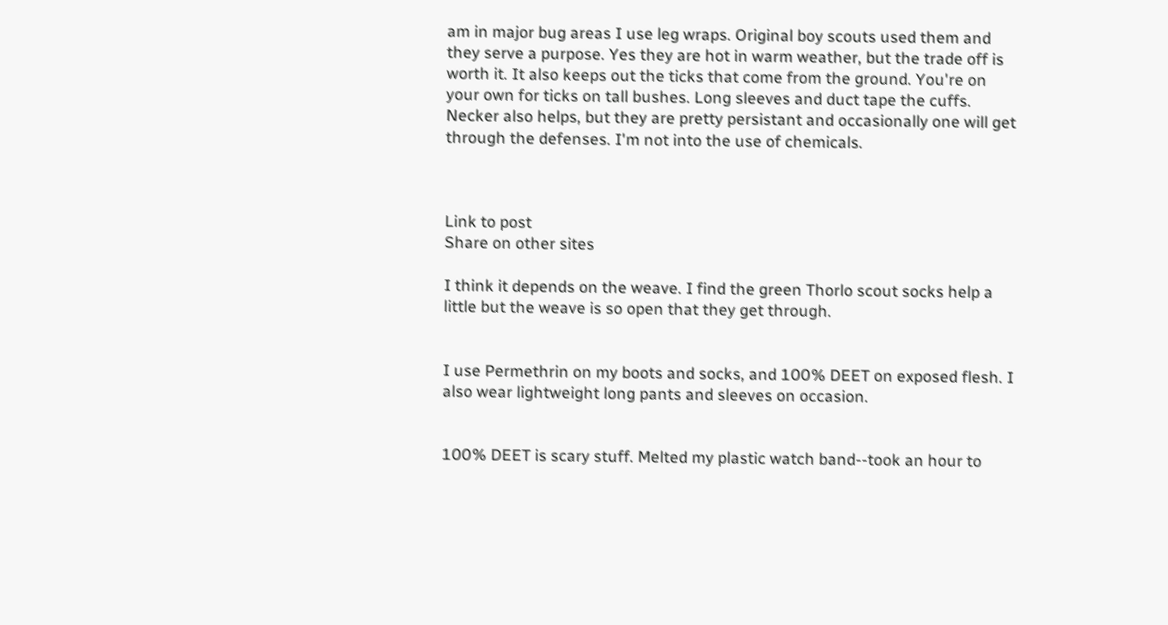am in major bug areas I use leg wraps. Original boy scouts used them and they serve a purpose. Yes they are hot in warm weather, but the trade off is worth it. It also keeps out the ticks that come from the ground. You're on your own for ticks on tall bushes. Long sleeves and duct tape the cuffs. Necker also helps, but they are pretty persistant and occasionally one will get through the defenses. I'm not into the use of chemicals.



Link to post
Share on other sites

I think it depends on the weave. I find the green Thorlo scout socks help a little but the weave is so open that they get through.


I use Permethrin on my boots and socks, and 100% DEET on exposed flesh. I also wear lightweight long pants and sleeves on occasion.


100% DEET is scary stuff. Melted my plastic watch band--took an hour to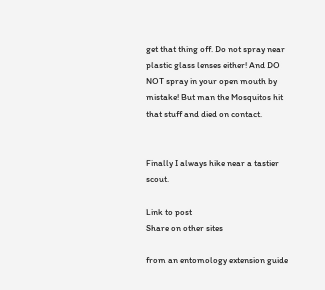get that thing off. Do not spray near plastic glass lenses either! And DO NOT spray in your open mouth by mistake! But man the Mosquitos hit that stuff and died on contact.


Finally I always hike near a tastier scout.

Link to post
Share on other sites

from an entomology extension guide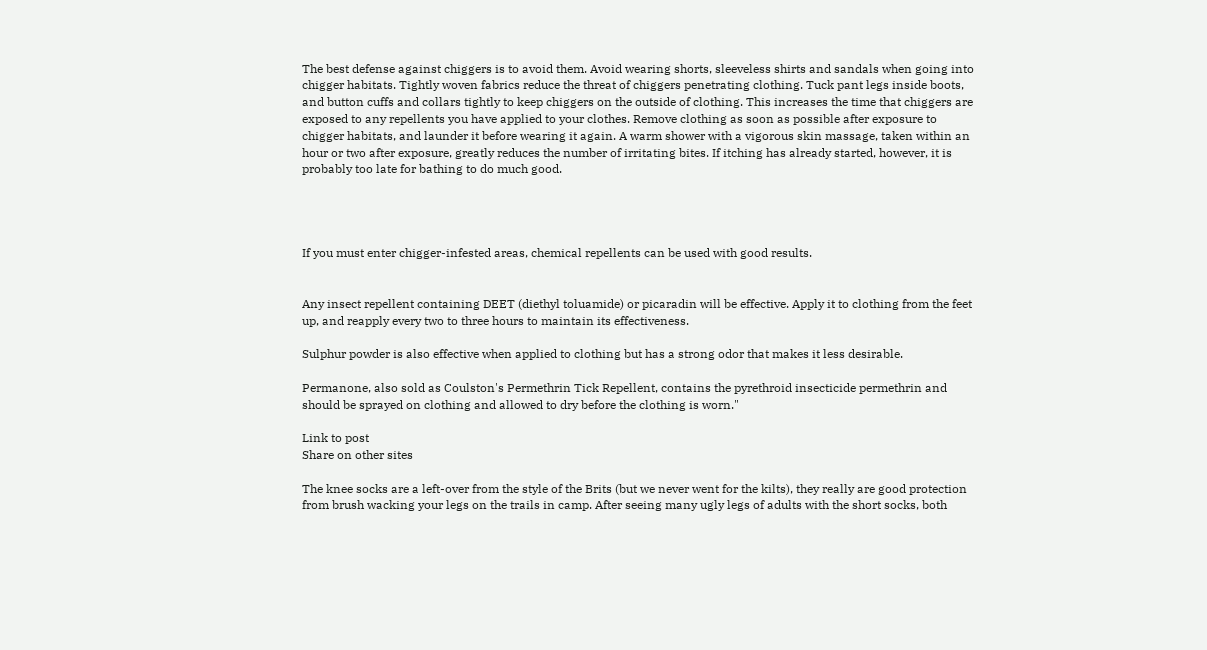The best defense against chiggers is to avoid them. Avoid wearing shorts, sleeveless shirts and sandals when going into chigger habitats. Tightly woven fabrics reduce the threat of chiggers penetrating clothing. Tuck pant legs inside boots, and button cuffs and collars tightly to keep chiggers on the outside of clothing. This increases the time that chiggers are exposed to any repellents you have applied to your clothes. Remove clothing as soon as possible after exposure to chigger habitats, and launder it before wearing it again. A warm shower with a vigorous skin massage, taken within an hour or two after exposure, greatly reduces the number of irritating bites. If itching has already started, however, it is probably too late for bathing to do much good.




If you must enter chigger-infested areas, chemical repellents can be used with good results.


Any insect repellent containing DEET (diethyl toluamide) or picaradin will be effective. Apply it to clothing from the feet up, and reapply every two to three hours to maintain its effectiveness.

Sulphur powder is also effective when applied to clothing but has a strong odor that makes it less desirable.

Permanone, also sold as Coulston's Permethrin Tick Repellent, contains the pyrethroid insecticide permethrin and should be sprayed on clothing and allowed to dry before the clothing is worn."

Link to post
Share on other sites

The knee socks are a left-over from the style of the Brits (but we never went for the kilts), they really are good protection from brush wacking your legs on the trails in camp. After seeing many ugly legs of adults with the short socks, both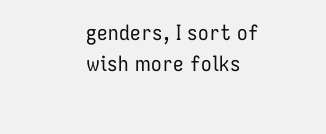genders, I sort of wish more folks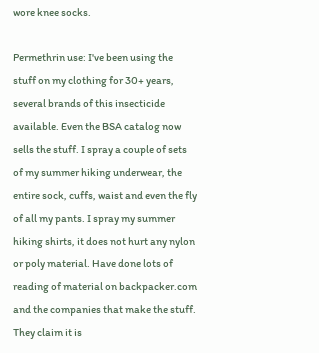wore knee socks.

Permethrin use: I've been using the stuff on my clothing for 30+ years, several brands of this insecticide available. Even the BSA catalog now sells the stuff. I spray a couple of sets of my summer hiking underwear, the entire sock, cuffs, waist and even the fly of all my pants. I spray my summer hiking shirts, it does not hurt any nylon or poly material. Have done lots of reading of material on backpacker.com and the companies that make the stuff. They claim it is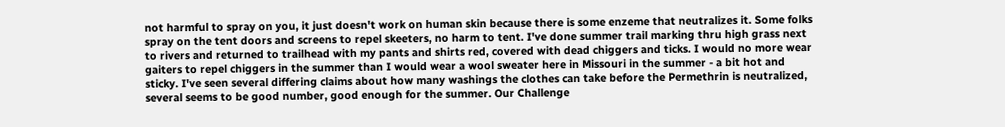not harmful to spray on you, it just doesn't work on human skin because there is some enzeme that neutralizes it. Some folks spray on the tent doors and screens to repel skeeters, no harm to tent. I've done summer trail marking thru high grass next to rivers and returned to trailhead with my pants and shirts red, covered with dead chiggers and ticks. I would no more wear gaiters to repel chiggers in the summer than I would wear a wool sweater here in Missouri in the summer - a bit hot and sticky. I've seen several differing claims about how many washings the clothes can take before the Permethrin is neutralized, several seems to be good number, good enough for the summer. Our Challenge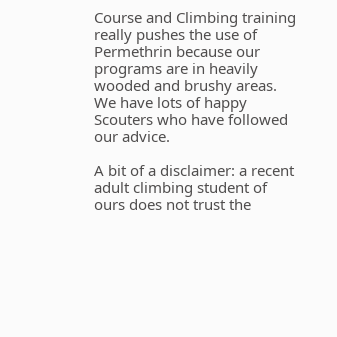Course and Climbing training really pushes the use of Permethrin because our programs are in heavily wooded and brushy areas. We have lots of happy Scouters who have followed our advice.

A bit of a disclaimer: a recent adult climbing student of ours does not trust the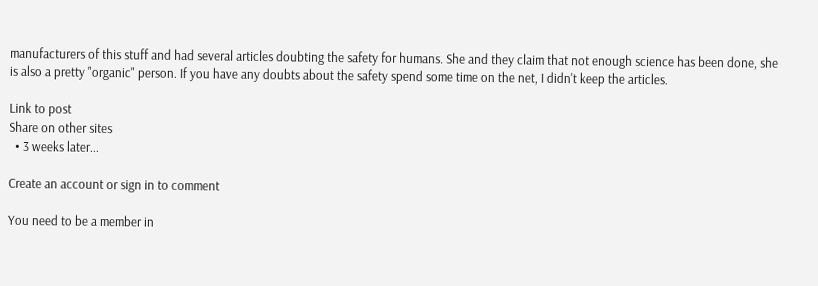manufacturers of this stuff and had several articles doubting the safety for humans. She and they claim that not enough science has been done, she is also a pretty "organic" person. If you have any doubts about the safety spend some time on the net, I didn't keep the articles.

Link to post
Share on other sites
  • 3 weeks later...

Create an account or sign in to comment

You need to be a member in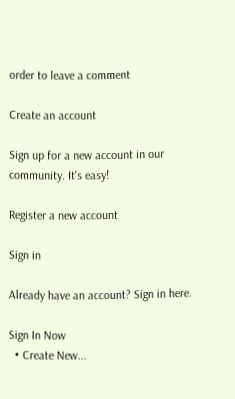order to leave a comment

Create an account

Sign up for a new account in our community. It's easy!

Register a new account

Sign in

Already have an account? Sign in here.

Sign In Now
  • Create New...